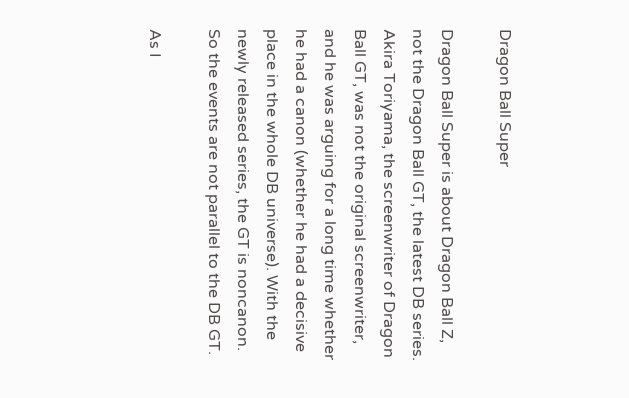Dragon Ball Super

Dragon Ball Super is about Dragon Ball Z, not the Dragon Ball GT, the latest DB series. Akira Toriyama, the screenwriter of Dragon Ball GT, was not the original screenwriter, and he was arguing for a long time whether he had a canon (whether he had a decisive place in the whole DB universe). With the newly released series, the GT is noncanon. So the events are not parallel to the DB GT.

As I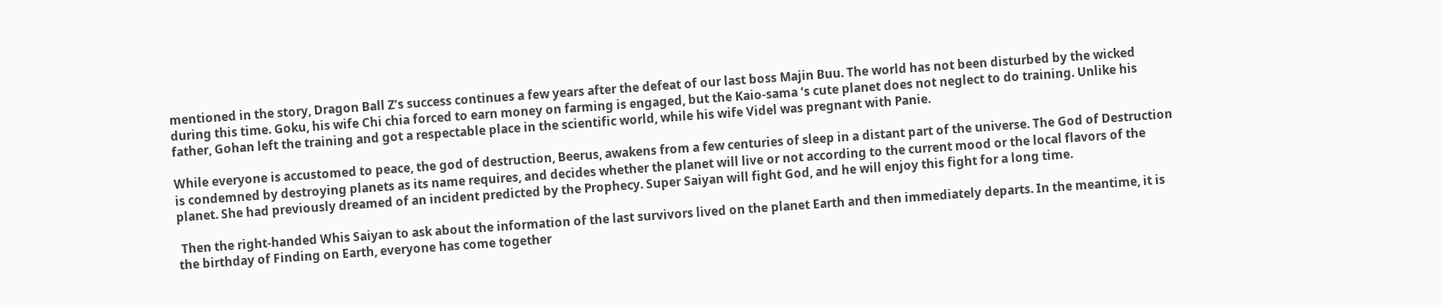mentioned in the story, Dragon Ball Z’s success continues a few years after the defeat of our last boss Majin Buu. The world has not been disturbed by the wicked during this time. Goku, his wife Chi chia forced to earn money on farming is engaged, but the Kaio-sama ‘s cute planet does not neglect to do training. Unlike his father, Gohan left the training and got a respectable place in the scientific world, while his wife Videl was pregnant with Panie.

While everyone is accustomed to peace, the god of destruction, Beerus, awakens from a few centuries of sleep in a distant part of the universe. The God of Destruction is condemned by destroying planets as its name requires, and decides whether the planet will live or not according to the current mood or the local flavors of the planet. She had previously dreamed of an incident predicted by the Prophecy. Super Saiyan will fight God, and he will enjoy this fight for a long time.

 Then the right-handed Whis Saiyan to ask about the information of the last survivors lived on the planet Earth and then immediately departs. In the meantime, it is the birthday of Finding on Earth, everyone has come together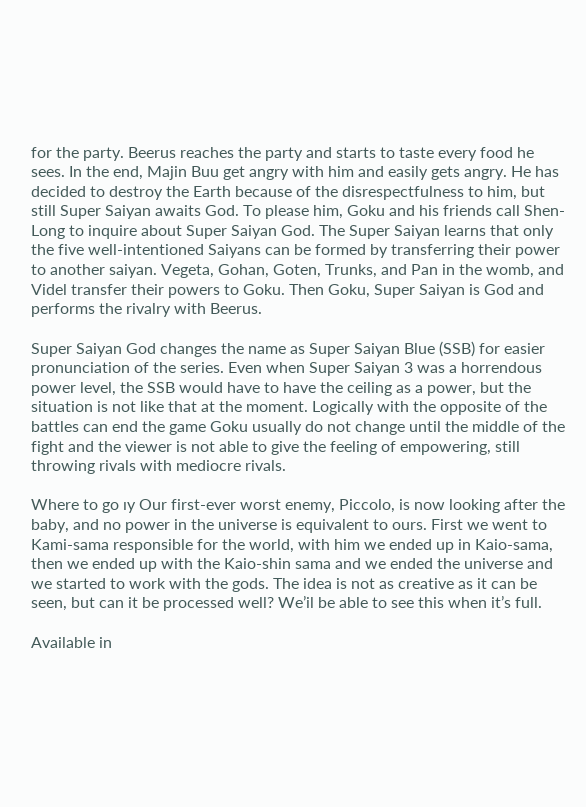for the party. Beerus reaches the party and starts to taste every food he sees. In the end, Majin Buu get angry with him and easily gets angry. He has decided to destroy the Earth because of the disrespectfulness to him, but still Super Saiyan awaits God. To please him, Goku and his friends call Shen-Long to inquire about Super Saiyan God. The Super Saiyan learns that only the five well-intentioned Saiyans can be formed by transferring their power to another saiyan. Vegeta, Gohan, Goten, Trunks, and Pan in the womb, and Videl transfer their powers to Goku. Then Goku, Super Saiyan is God and performs the rivalry with Beerus.

Super Saiyan God changes the name as Super Saiyan Blue (SSB) for easier pronunciation of the series. Even when Super Saiyan 3 was a horrendous power level, the SSB would have to have the ceiling as a power, but the situation is not like that at the moment. Logically with the opposite of the battles can end the game Goku usually do not change until the middle of the fight and the viewer is not able to give the feeling of empowering, still throwing rivals with mediocre rivals.

Where to go ıy Our first-ever worst enemy, Piccolo, is now looking after the baby, and no power in the universe is equivalent to ours. First we went to Kami-sama responsible for the world, with him we ended up in Kaio-sama, then we ended up with the Kaio-shin sama and we ended the universe and we started to work with the gods. The idea is not as creative as it can be seen, but can it be processed well? We’il be able to see this when it’s full.

Available in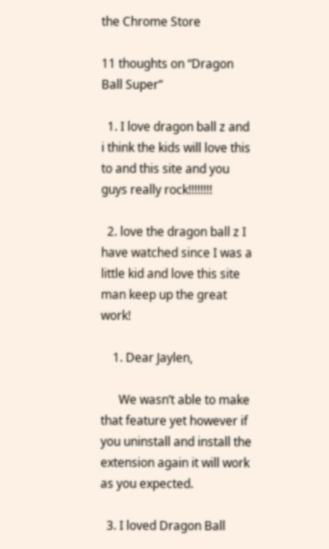the Chrome Store

11 thoughts on “Dragon Ball Super”

  1. I love dragon ball z and i think the kids will love this to and this site and you guys really rock!!!!!!!!

  2. love the dragon ball z I have watched since I was a little kid and love this site man keep up the great work!

    1. Dear Jaylen,

      We wasn’t able to make that feature yet however if you uninstall and install the extension again it will work as you expected.

  3. I loved Dragon Ball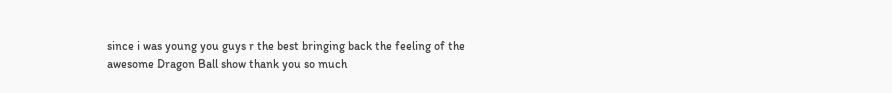since i was young you guys r the best bringing back the feeling of the awesome Dragon Ball show thank you so much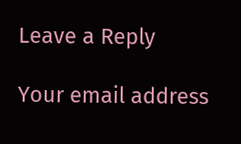Leave a Reply

Your email address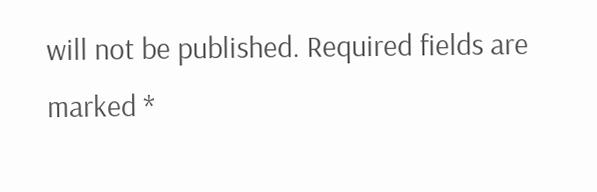will not be published. Required fields are marked *